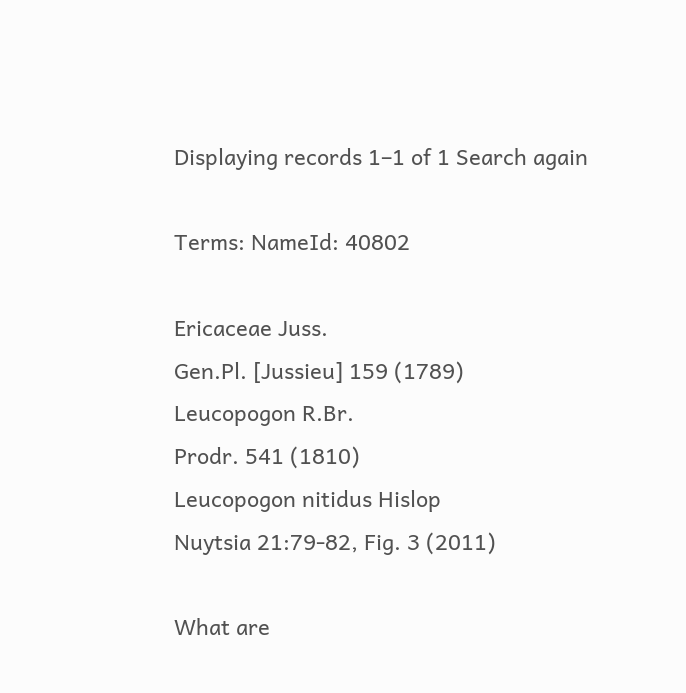Displaying records 1–1 of 1 Search again

Terms: NameId: 40802

Ericaceae Juss.
Gen.Pl. [Jussieu] 159 (1789)
Leucopogon R.Br.
Prodr. 541 (1810)
Leucopogon nitidus Hislop
Nuytsia 21:79-82, Fig. 3 (2011)

What are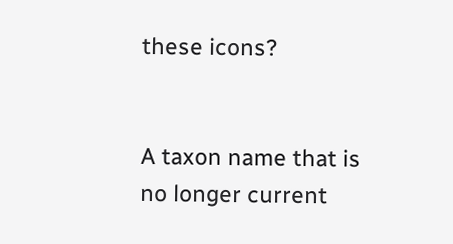these icons?


A taxon name that is no longer current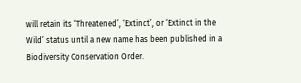will retain its ‘Threatened’, ‘Extinct’, or ‘Extinct in the Wild’ status until a new name has been published in a Biodiversity Conservation Order.